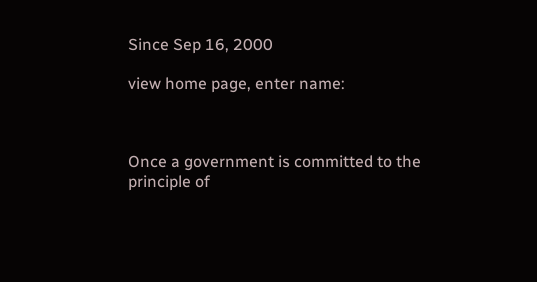Since Sep 16, 2000

view home page, enter name:



Once a government is committed to the principle of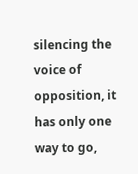silencing the voice of opposition, it has only one way to go,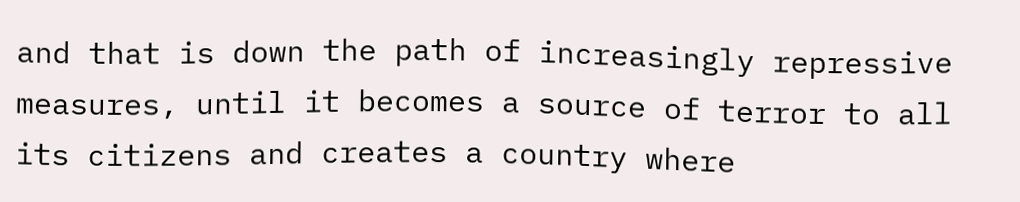and that is down the path of increasingly repressive measures, until it becomes a source of terror to all its citizens and creates a country where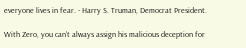everyone lives in fear. - Harry S. Truman, Democrat President.

With Zero, you can’t always assign his malicious deception for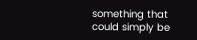something that could simply be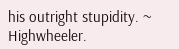his outright stupidity. ~ Highwheeler.